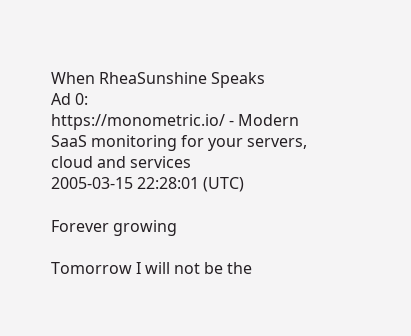When RheaSunshine Speaks
Ad 0:
https://monometric.io/ - Modern SaaS monitoring for your servers, cloud and services
2005-03-15 22:28:01 (UTC)

Forever growing

Tomorrow I will not be the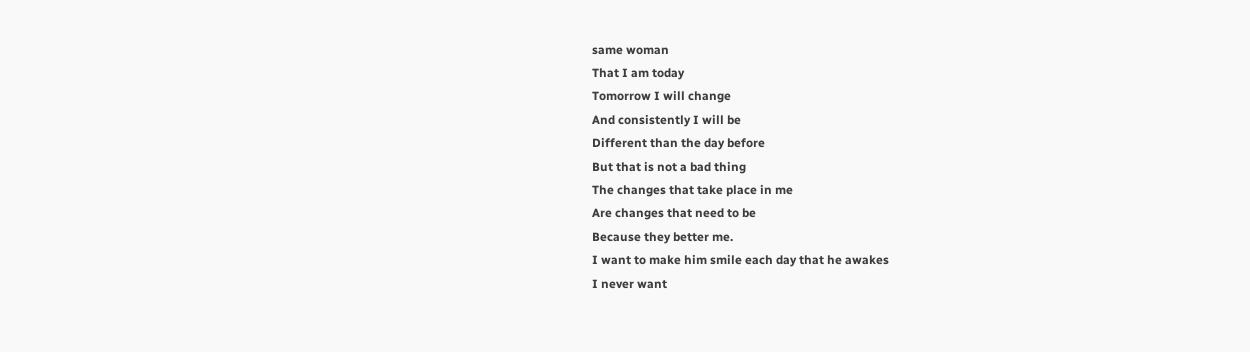same woman
That I am today
Tomorrow I will change
And consistently I will be
Different than the day before
But that is not a bad thing
The changes that take place in me
Are changes that need to be
Because they better me.
I want to make him smile each day that he awakes
I never want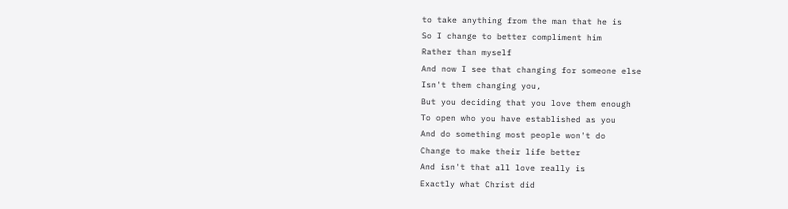to take anything from the man that he is
So I change to better compliment him
Rather than myself
And now I see that changing for someone else
Isn't them changing you,
But you deciding that you love them enough
To open who you have established as you
And do something most people won't do
Change to make their life better
And isn't that all love really is
Exactly what Christ did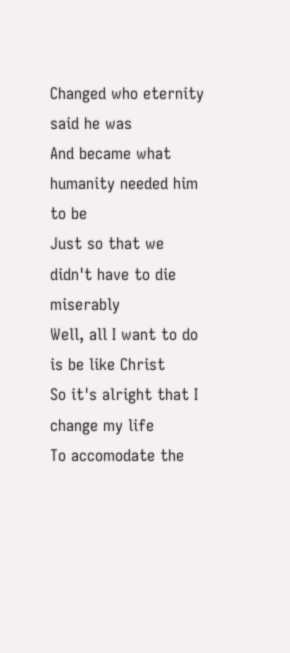Changed who eternity said he was
And became what humanity needed him to be
Just so that we didn't have to die miserably
Well, all I want to do is be like Christ
So it's alright that I change my life
To accomodate the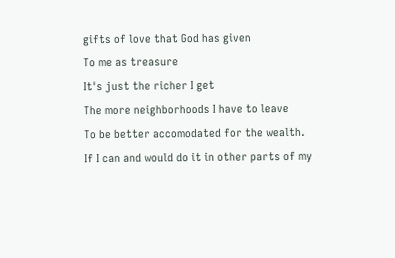gifts of love that God has given
To me as treasure
It's just the richer I get
The more neighborhoods I have to leave
To be better accomodated for the wealth.
If I can and would do it in other parts of my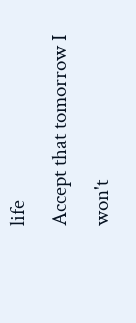life
Accept that tomorrow I won't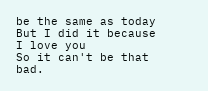be the same as today
But I did it because I love you
So it can't be that bad.